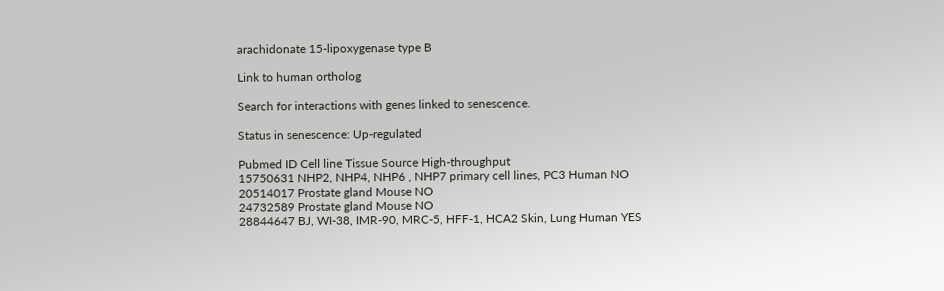arachidonate 15-lipoxygenase type B

Link to human ortholog

Search for interactions with genes linked to senescence.

Status in senescence: Up-regulated

Pubmed ID Cell line Tissue Source High-throughput
15750631 NHP2, NHP4, NHP6 , NHP7 primary cell lines, PC3 Human NO
20514017 Prostate gland Mouse NO
24732589 Prostate gland Mouse NO
28844647 BJ, WI-38, IMR-90, MRC-5, HFF-1, HCA2 Skin, Lung Human YES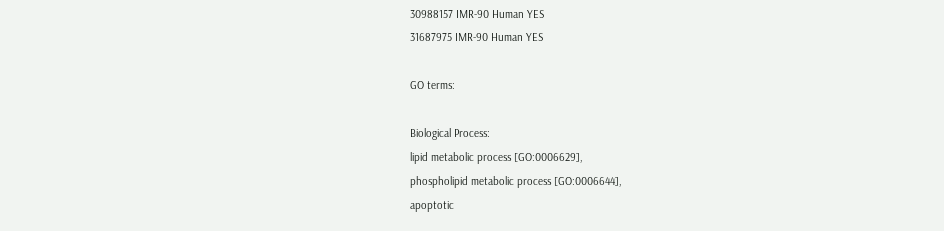30988157 IMR-90 Human YES
31687975 IMR-90 Human YES

GO terms:

Biological Process:
lipid metabolic process [GO:0006629],
phospholipid metabolic process [GO:0006644],
apoptotic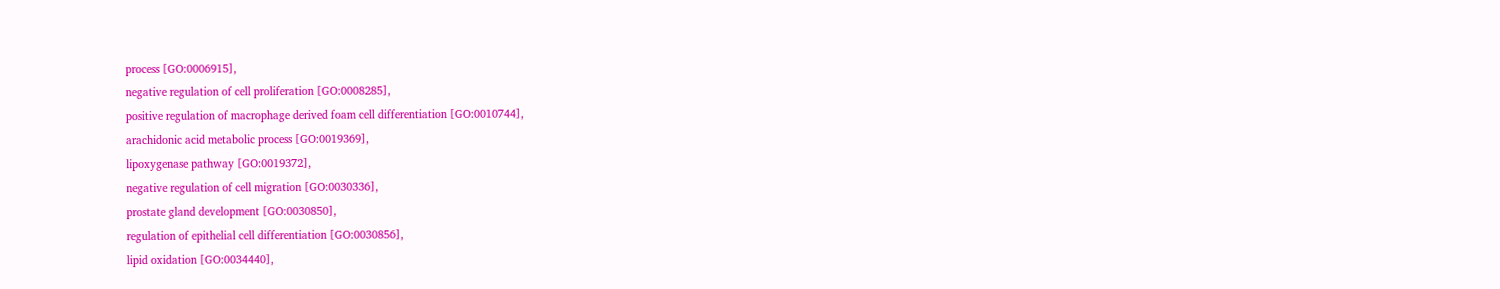process [GO:0006915],
negative regulation of cell proliferation [GO:0008285],
positive regulation of macrophage derived foam cell differentiation [GO:0010744],
arachidonic acid metabolic process [GO:0019369],
lipoxygenase pathway [GO:0019372],
negative regulation of cell migration [GO:0030336],
prostate gland development [GO:0030850],
regulation of epithelial cell differentiation [GO:0030856],
lipid oxidation [GO:0034440],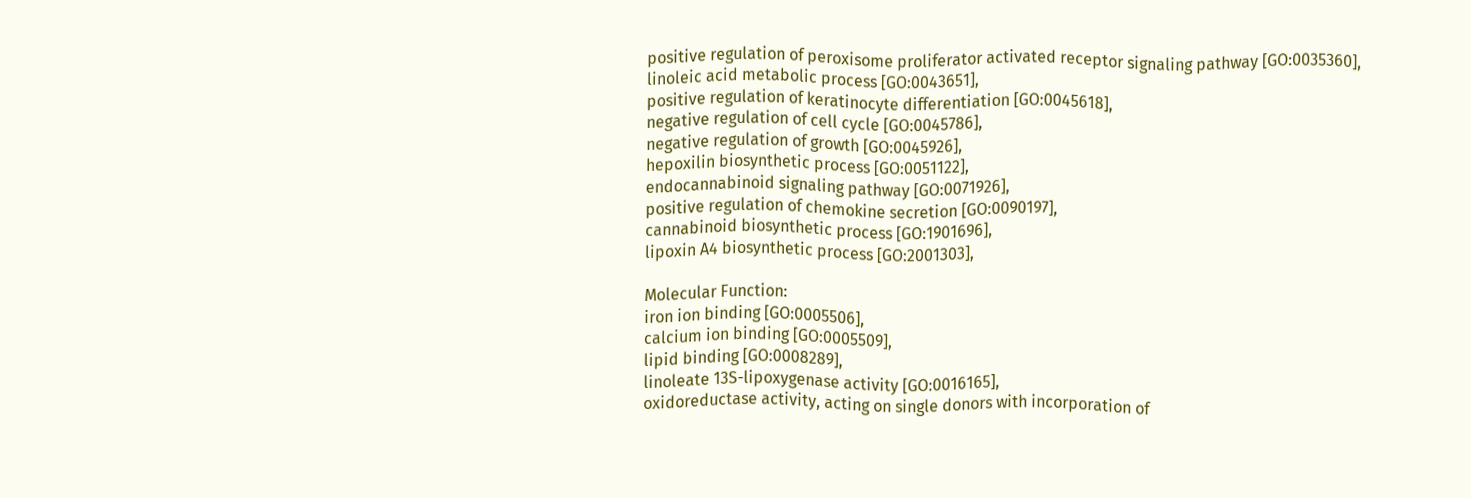positive regulation of peroxisome proliferator activated receptor signaling pathway [GO:0035360],
linoleic acid metabolic process [GO:0043651],
positive regulation of keratinocyte differentiation [GO:0045618],
negative regulation of cell cycle [GO:0045786],
negative regulation of growth [GO:0045926],
hepoxilin biosynthetic process [GO:0051122],
endocannabinoid signaling pathway [GO:0071926],
positive regulation of chemokine secretion [GO:0090197],
cannabinoid biosynthetic process [GO:1901696],
lipoxin A4 biosynthetic process [GO:2001303],

Molecular Function:
iron ion binding [GO:0005506],
calcium ion binding [GO:0005509],
lipid binding [GO:0008289],
linoleate 13S-lipoxygenase activity [GO:0016165],
oxidoreductase activity, acting on single donors with incorporation of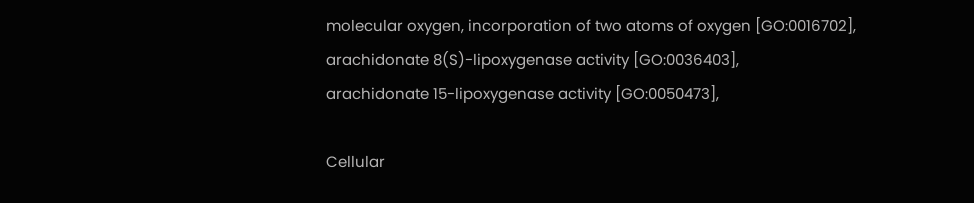molecular oxygen, incorporation of two atoms of oxygen [GO:0016702],
arachidonate 8(S)-lipoxygenase activity [GO:0036403],
arachidonate 15-lipoxygenase activity [GO:0050473],

Cellular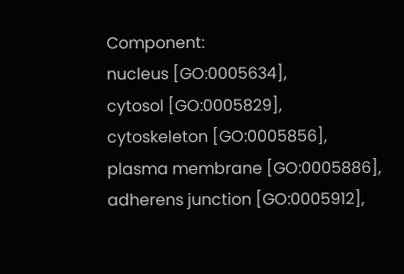Component:
nucleus [GO:0005634],
cytosol [GO:0005829],
cytoskeleton [GO:0005856],
plasma membrane [GO:0005886],
adherens junction [GO:0005912],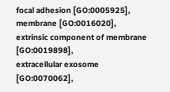focal adhesion [GO:0005925],
membrane [GO:0016020],
extrinsic component of membrane [GO:0019898],
extracellular exosome [GO:0070062],